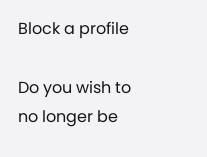Block a profile

Do you wish to no longer be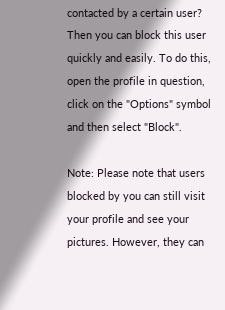contacted by a certain user? Then you can block this user quickly and easily. To do this, open the profile in question, click on the "Options" symbol and then select "Block".

Note: Please note that users blocked by you can still visit your profile and see your pictures. However, they can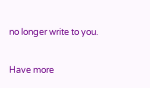no longer write to you.

Have more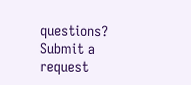questions? Submit a request